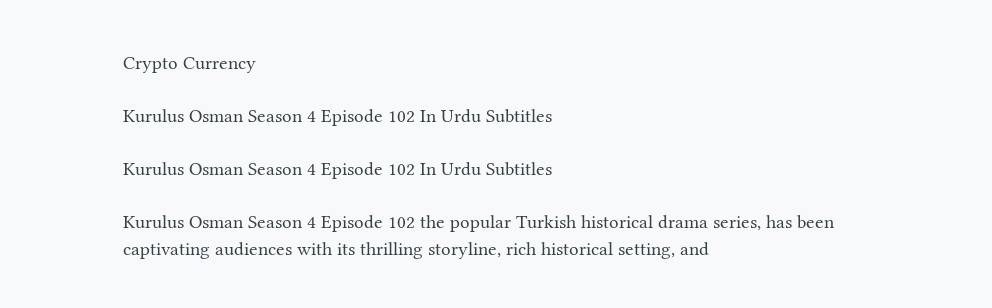Crypto Currency

Kurulus Osman Season 4 Episode 102 In Urdu Subtitles

Kurulus Osman Season 4 Episode 102 In Urdu Subtitles

Kurulus Osman Season 4 Episode 102 the popular Turkish historical drama series, has been captivating audiences with its thrilling storyline, rich historical setting, and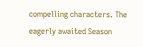compelling characters. The eagerly awaited Season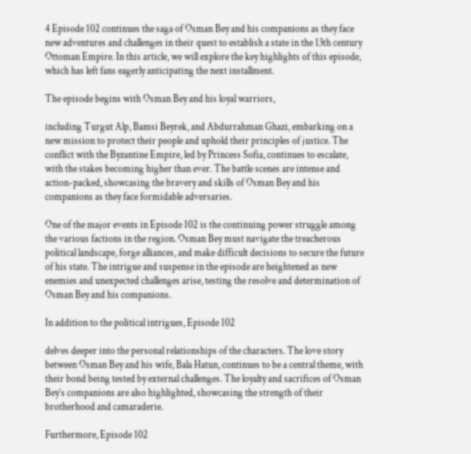4 Episode 102 continues the saga of Osman Bey and his companions as they face new adventures and challenges in their quest to establish a state in the 13th century Ottoman Empire. In this article, we will explore the key highlights of this episode, which has left fans eagerly anticipating the next installment.

The episode begins with Osman Bey and his loyal warriors,

including Turgut Alp, Bamsi Beyrek, and Abdurrahman Ghazi, embarking on a new mission to protect their people and uphold their principles of justice. The conflict with the Byzantine Empire, led by Princess Sofia, continues to escalate, with the stakes becoming higher than ever. The battle scenes are intense and action-packed, showcasing the bravery and skills of Osman Bey and his companions as they face formidable adversaries.

One of the major events in Episode 102 is the continuing power struggle among the various factions in the region. Osman Bey must navigate the treacherous political landscape, forge alliances, and make difficult decisions to secure the future of his state. The intrigue and suspense in the episode are heightened as new enemies and unexpected challenges arise, testing the resolve and determination of Osman Bey and his companions.

In addition to the political intrigues, Episode 102

delves deeper into the personal relationships of the characters. The love story between Osman Bey and his wife, Bala Hatun, continues to be a central theme, with their bond being tested by external challenges. The loyalty and sacrifices of Osman Bey’s companions are also highlighted, showcasing the strength of their brotherhood and camaraderie.

Furthermore, Episode 102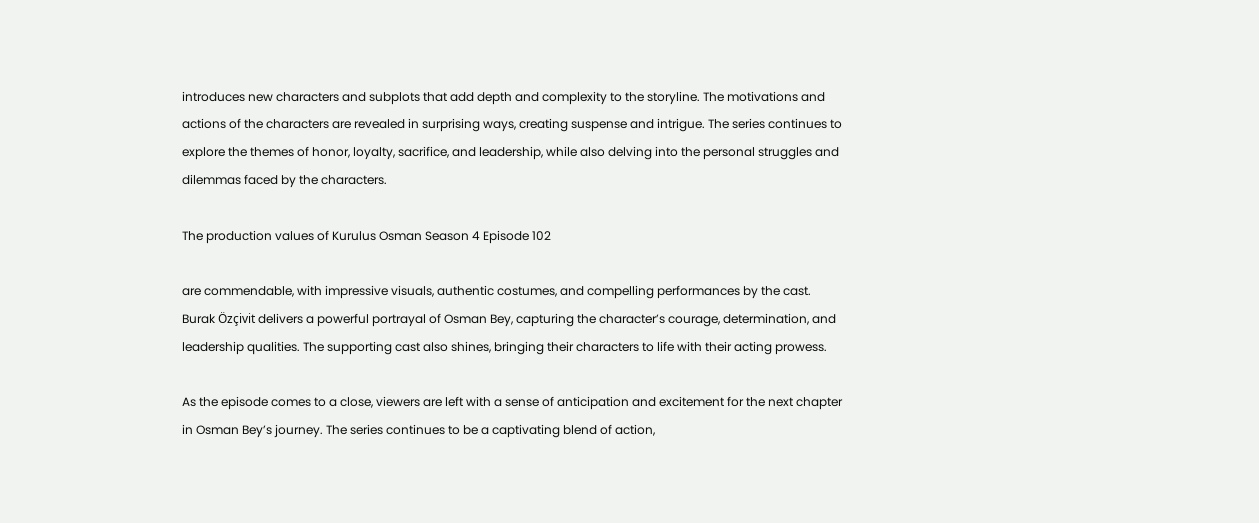introduces new characters and subplots that add depth and complexity to the storyline. The motivations and actions of the characters are revealed in surprising ways, creating suspense and intrigue. The series continues to explore the themes of honor, loyalty, sacrifice, and leadership, while also delving into the personal struggles and dilemmas faced by the characters.

The production values of Kurulus Osman Season 4 Episode 102

are commendable, with impressive visuals, authentic costumes, and compelling performances by the cast. Burak Özçivit delivers a powerful portrayal of Osman Bey, capturing the character’s courage, determination, and leadership qualities. The supporting cast also shines, bringing their characters to life with their acting prowess.

As the episode comes to a close, viewers are left with a sense of anticipation and excitement for the next chapter in Osman Bey’s journey. The series continues to be a captivating blend of action,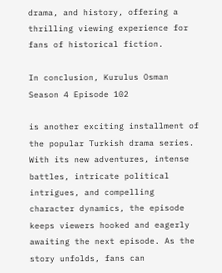drama, and history, offering a thrilling viewing experience for fans of historical fiction.

In conclusion, Kurulus Osman Season 4 Episode 102

is another exciting installment of the popular Turkish drama series. With its new adventures, intense battles, intricate political intrigues, and compelling character dynamics, the episode keeps viewers hooked and eagerly awaiting the next episode. As the story unfolds, fans can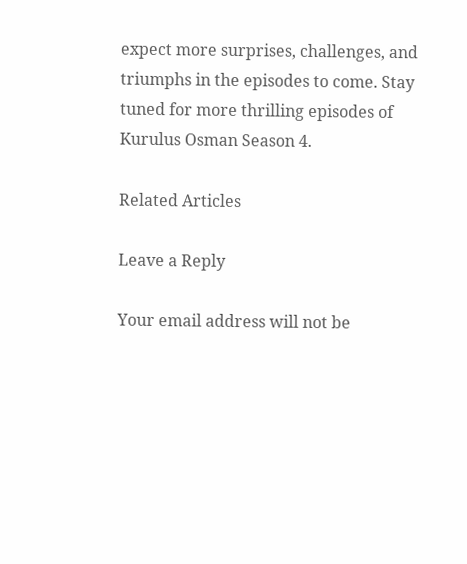expect more surprises, challenges, and triumphs in the episodes to come. Stay tuned for more thrilling episodes of Kurulus Osman Season 4.

Related Articles

Leave a Reply

Your email address will not be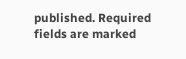published. Required fields are marked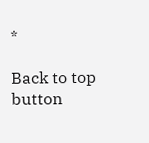*

Back to top button